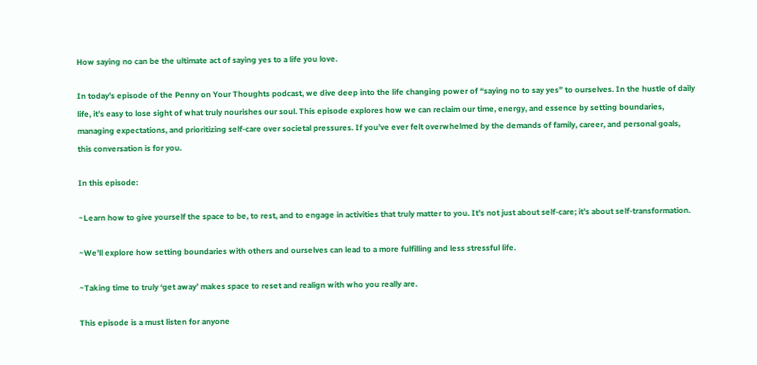How saying no can be the ultimate act of saying yes to a life you love.

In today’s episode of the Penny on Your Thoughts podcast, we dive deep into the life changing power of “saying no to say yes” to ourselves. In the hustle of daily life, it’s easy to lose sight of what truly nourishes our soul. This episode explores how we can reclaim our time, energy, and essence by setting boundaries, managing expectations, and prioritizing self-care over societal pressures. If you’ve ever felt overwhelmed by the demands of family, career, and personal goals, this conversation is for you.

In this episode:

~Learn how to give yourself the space to be, to rest, and to engage in activities that truly matter to you. It’s not just about self-care; it’s about self-transformation.

~We’ll explore how setting boundaries with others and ourselves can lead to a more fulfilling and less stressful life.

~Taking time to truly ‘get away’ makes space to reset and realign with who you really are.

This episode is a must listen for anyone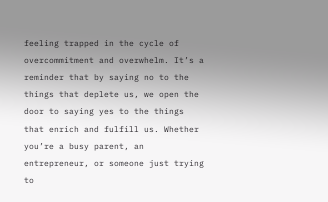feeling trapped in the cycle of overcommitment and overwhelm. It’s a reminder that by saying no to the things that deplete us, we open the door to saying yes to the things that enrich and fulfill us. Whether you’re a busy parent, an entrepreneur, or someone just trying to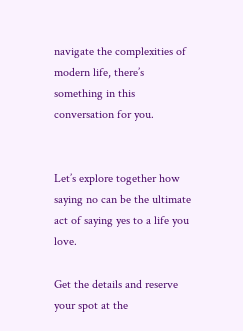navigate the complexities of modern life, there’s something in this conversation for you.


Let’s explore together how saying no can be the ultimate act of saying yes to a life you love.

Get the details and reserve your spot at the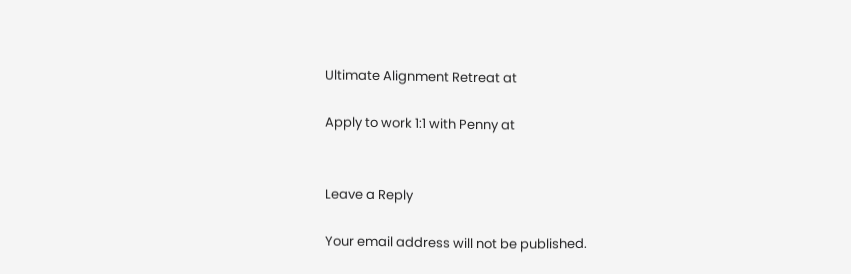Ultimate Alignment Retreat at

Apply to work 1:1 with Penny at


Leave a Reply

Your email address will not be published.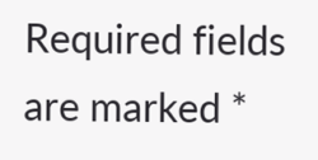Required fields are marked *